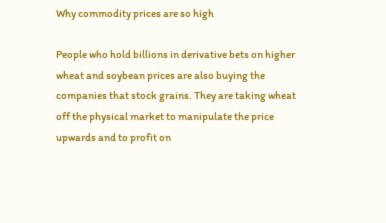Why commodity prices are so high

People who hold billions in derivative bets on higher wheat and soybean prices are also buying the companies that stock grains. They are taking wheat off the physical market to manipulate the price upwards and to profit on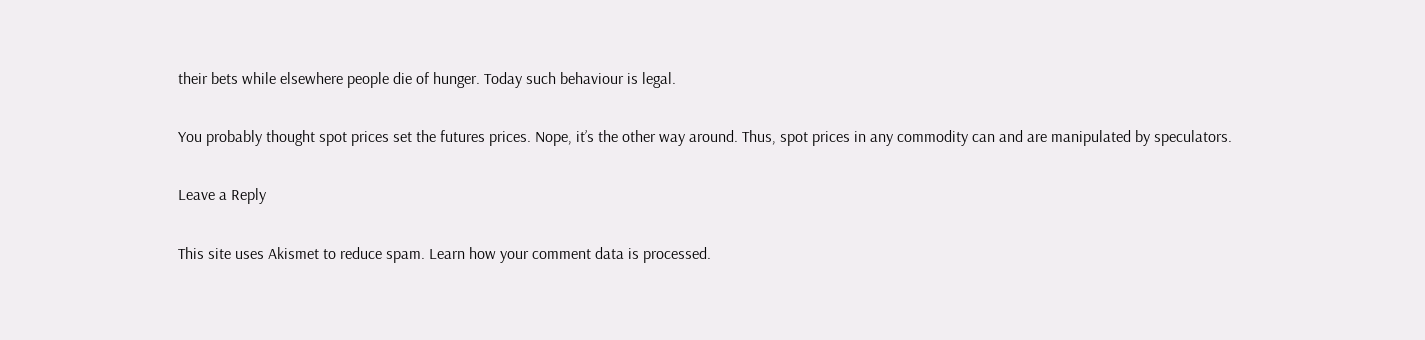their bets while elsewhere people die of hunger. Today such behaviour is legal.

You probably thought spot prices set the futures prices. Nope, it’s the other way around. Thus, spot prices in any commodity can and are manipulated by speculators.

Leave a Reply

This site uses Akismet to reduce spam. Learn how your comment data is processed.